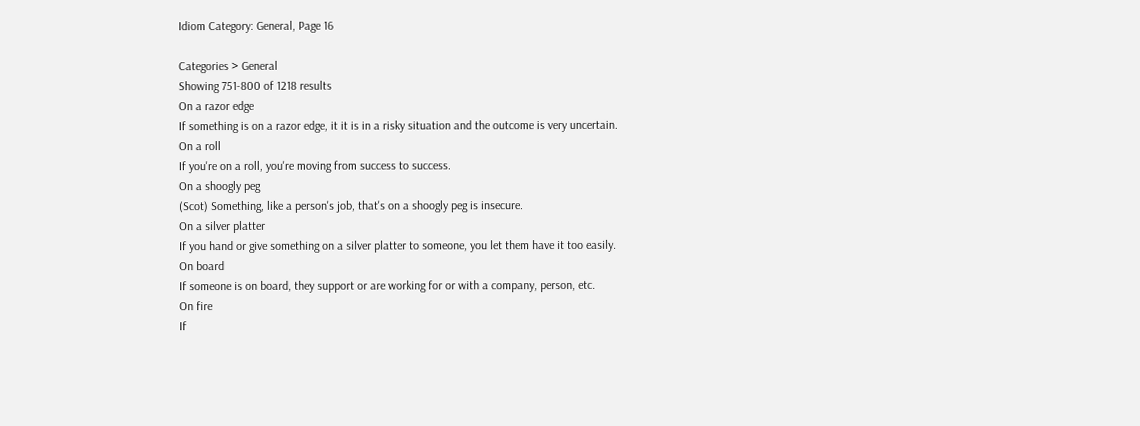Idiom Category: General, Page 16

Categories > General
Showing 751-800 of 1218 results
On a razor edge
If something is on a razor edge, it it is in a risky situation and the outcome is very uncertain.
On a roll
If you're on a roll, you're moving from success to success.
On a shoogly peg
(Scot) Something, like a person's job, that's on a shoogly peg is insecure.
On a silver platter
If you hand or give something on a silver platter to someone, you let them have it too easily.
On board
If someone is on board, they support or are working for or with a company, person, etc.
On fire
If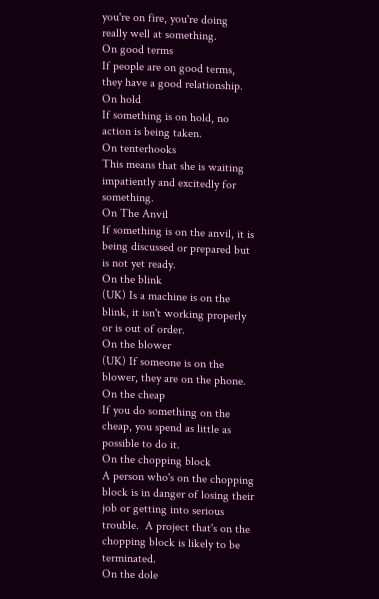you're on fire, you're doing really well at something.
On good terms
If people are on good terms, they have a good relationship.
On hold
If something is on hold, no action is being taken.
On tenterhooks
This means that she is waiting impatiently and excitedly for something.
On The Anvil
If something is on the anvil, it is being discussed or prepared but is not yet ready.
On the blink
(UK) Is a machine is on the blink, it isn't working properly or is out of order.
On the blower
(UK) If someone is on the blower, they are on the phone.
On the cheap
If you do something on the cheap, you spend as little as possible to do it.
On the chopping block
A person who's on the chopping block is in danger of losing their job or getting into serious trouble.  A project that's on the chopping block is likely to be terminated.
On the dole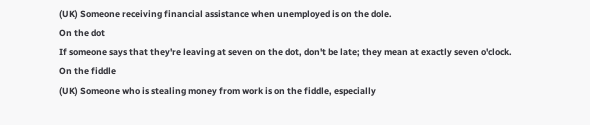(UK) Someone receiving financial assistance when unemployed is on the dole.
On the dot
If someone says that they're leaving at seven on the dot, don't be late; they mean at exactly seven o'clock.
On the fiddle
(UK) Someone who is stealing money from work is on the fiddle, especially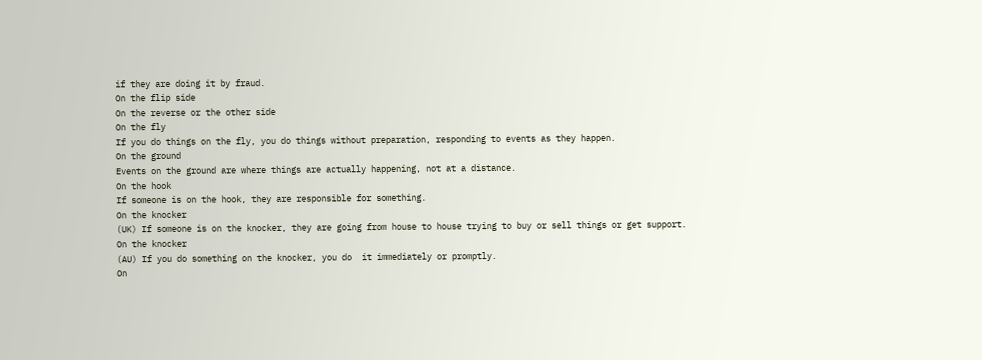if they are doing it by fraud.
On the flip side
On the reverse or the other side
On the fly
If you do things on the fly, you do things without preparation, responding to events as they happen.
On the ground
Events on the ground are where things are actually happening, not at a distance.
On the hook
If someone is on the hook, they are responsible for something.
On the knocker
(UK) If someone is on the knocker, they are going from house to house trying to buy or sell things or get support.
On the knocker
(AU) If you do something on the knocker, you do  it immediately or promptly.
On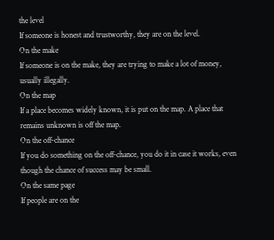the level
If someone is honest and trustworthy, they are on the level.
On the make
If someone is on the make, they are trying to make a lot of money, usually illegally.
On the map
If a place becomes widely known, it is put on the map. A place that remains unknown is off the map.
On the off-chance
If you do something on the off-chance, you do it in case it works, even though the chance of success may be small.
On the same page
If people are on the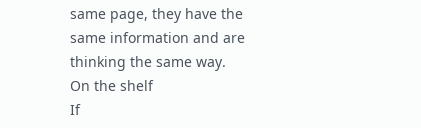same page, they have the same information and are thinking the same way.
On the shelf
If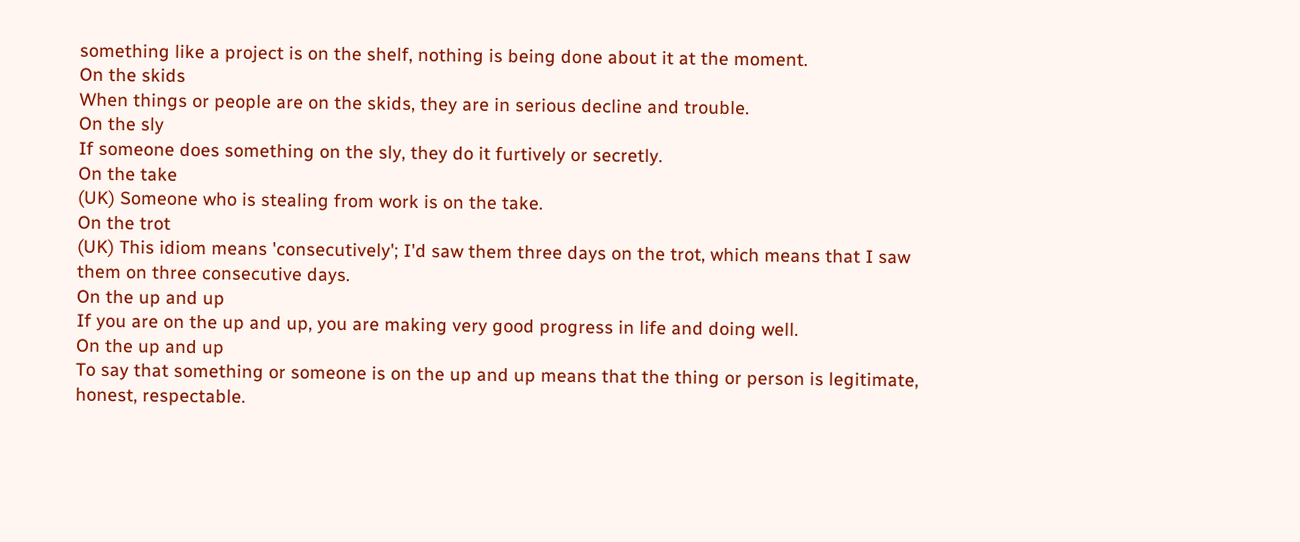something like a project is on the shelf, nothing is being done about it at the moment.
On the skids
When things or people are on the skids, they are in serious decline and trouble.
On the sly
If someone does something on the sly, they do it furtively or secretly.
On the take
(UK) Someone who is stealing from work is on the take.
On the trot
(UK) This idiom means 'consecutively'; I'd saw them three days on the trot, which means that I saw them on three consecutive days.
On the up and up
If you are on the up and up, you are making very good progress in life and doing well.
On the up and up
To say that something or someone is on the up and up means that the thing or person is legitimate, honest, respectable.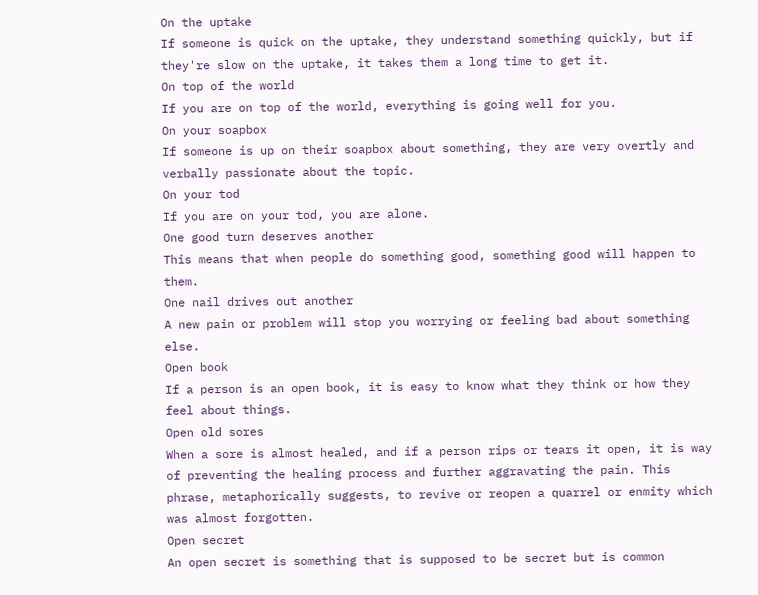On the uptake
If someone is quick on the uptake, they understand something quickly, but if they're slow on the uptake, it takes them a long time to get it.
On top of the world
If you are on top of the world, everything is going well for you.
On your soapbox
If someone is up on their soapbox about something, they are very overtly and verbally passionate about the topic.
On your tod
If you are on your tod, you are alone.
One good turn deserves another
This means that when people do something good, something good will happen to them.
One nail drives out another
A new pain or problem will stop you worrying or feeling bad about something else.
Open book
If a person is an open book, it is easy to know what they think or how they feel about things.
Open old sores
When a sore is almost healed, and if a person rips or tears it open, it is way of preventing the healing process and further aggravating the pain. This phrase, metaphorically suggests, to revive or reopen a quarrel or enmity which was almost forgotten.
Open secret
An open secret is something that is supposed to be secret but is common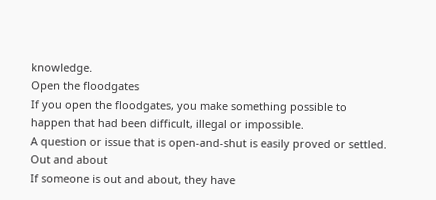knowledge.
Open the floodgates
If you open the floodgates, you make something possible to happen that had been difficult, illegal or impossible.
A question or issue that is open-and-shut is easily proved or settled.
Out and about
If someone is out and about, they have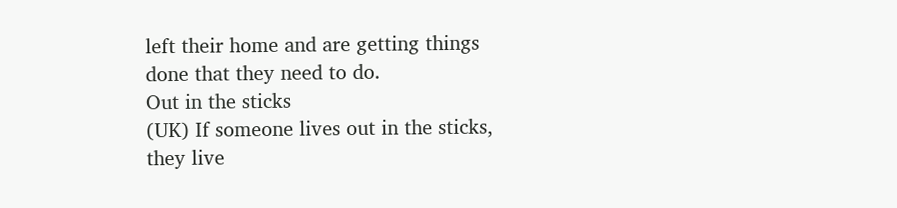left their home and are getting things done that they need to do.
Out in the sticks
(UK) If someone lives out in the sticks, they live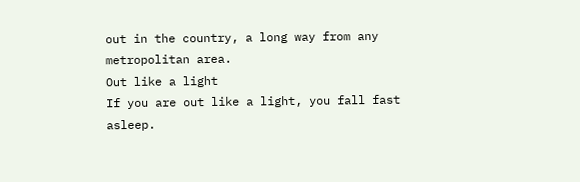out in the country, a long way from any metropolitan area.
Out like a light
If you are out like a light, you fall fast asleep.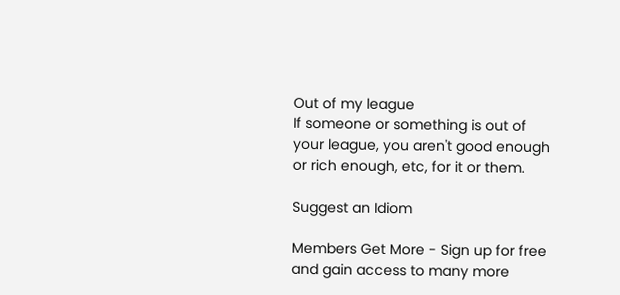Out of my league
If someone or something is out of your league, you aren't good enough or rich enough, etc, for it or them.

Suggest an Idiom

Members Get More - Sign up for free and gain access to many more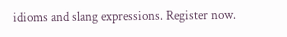idioms and slang expressions. Register now.